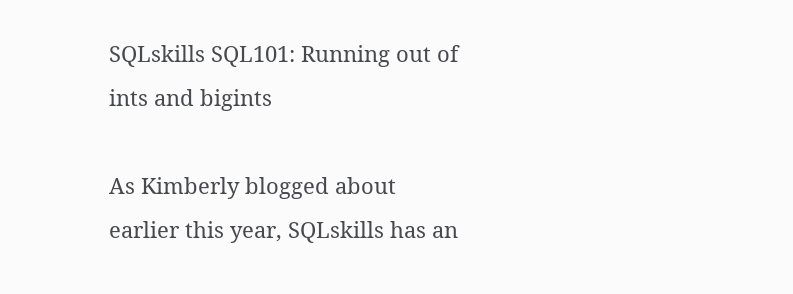SQLskills SQL101: Running out of ints and bigints

As Kimberly blogged about earlier this year, SQLskills has an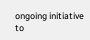ongoing initiative to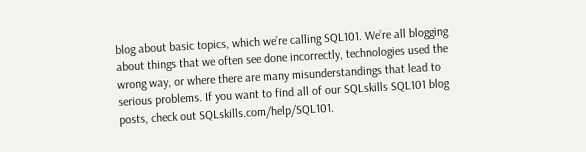blog about basic topics, which we’re calling SQL101. We’re all blogging about things that we often see done incorrectly, technologies used the wrong way, or where there are many misunderstandings that lead to serious problems. If you want to find all of our SQLskills SQL101 blog posts, check out SQLskills.com/help/SQL101.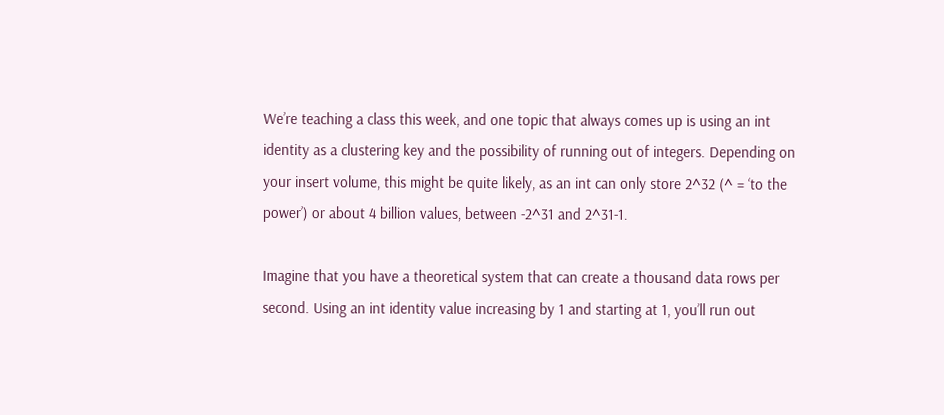We’re teaching a class this week, and one topic that always comes up is using an int identity as a clustering key and the possibility of running out of integers. Depending on your insert volume, this might be quite likely, as an int can only store 2^32 (^ = ‘to the power’) or about 4 billion values, between -2^31 and 2^31-1.

Imagine that you have a theoretical system that can create a thousand data rows per second. Using an int identity value increasing by 1 and starting at 1, you’ll run out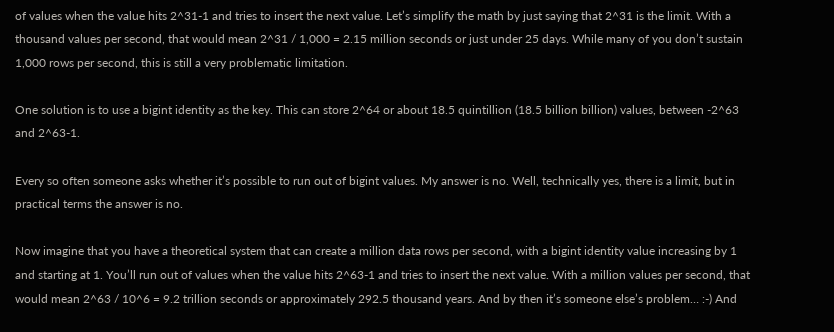of values when the value hits 2^31-1 and tries to insert the next value. Let’s simplify the math by just saying that 2^31 is the limit. With a thousand values per second, that would mean 2^31 / 1,000 = 2.15 million seconds or just under 25 days. While many of you don’t sustain 1,000 rows per second, this is still a very problematic limitation.

One solution is to use a bigint identity as the key. This can store 2^64 or about 18.5 quintillion (18.5 billion billion) values, between -2^63 and 2^63-1.

Every so often someone asks whether it’s possible to run out of bigint values. My answer is no. Well, technically yes, there is a limit, but in practical terms the answer is no.

Now imagine that you have a theoretical system that can create a million data rows per second, with a bigint identity value increasing by 1 and starting at 1. You’ll run out of values when the value hits 2^63-1 and tries to insert the next value. With a million values per second, that would mean 2^63 / 10^6 = 9.2 trillion seconds or approximately 292.5 thousand years. And by then it’s someone else’s problem… :-) And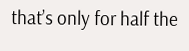that’s only for half the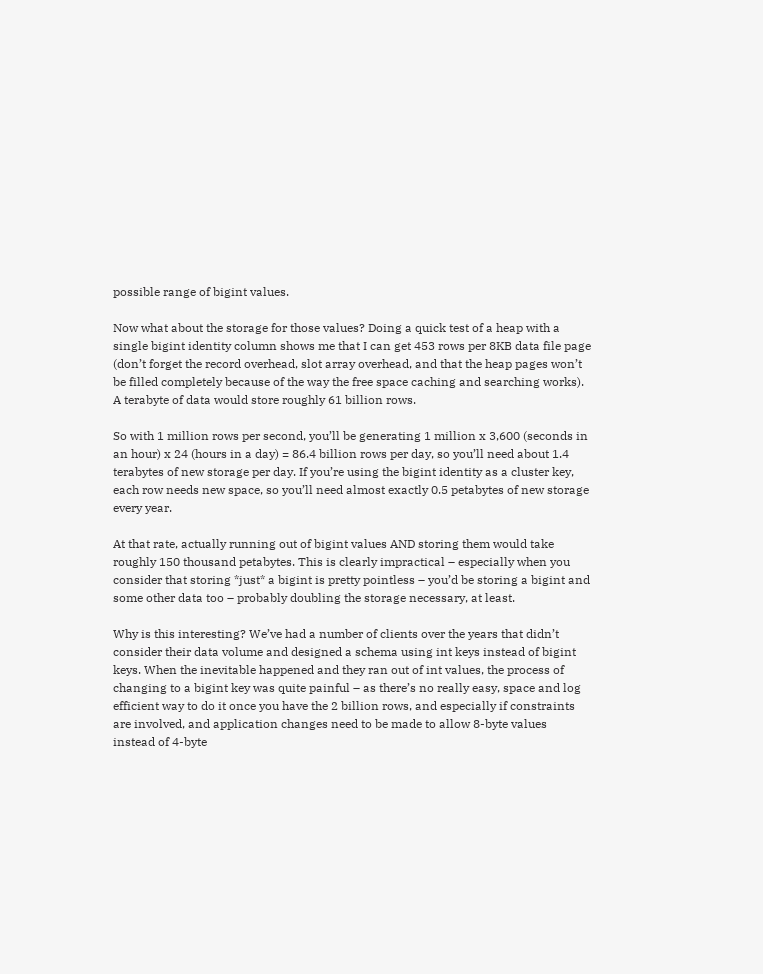possible range of bigint values.

Now what about the storage for those values? Doing a quick test of a heap with a single bigint identity column shows me that I can get 453 rows per 8KB data file page (don’t forget the record overhead, slot array overhead, and that the heap pages won’t be filled completely because of the way the free space caching and searching works). A terabyte of data would store roughly 61 billion rows.

So with 1 million rows per second, you’ll be generating 1 million x 3,600 (seconds in an hour) x 24 (hours in a day) = 86.4 billion rows per day, so you’ll need about 1.4 terabytes of new storage per day. If you’re using the bigint identity as a cluster key, each row needs new space, so you’ll need almost exactly 0.5 petabytes of new storage every year.

At that rate, actually running out of bigint values AND storing them would take roughly 150 thousand petabytes. This is clearly impractical – especially when you consider that storing *just* a bigint is pretty pointless – you’d be storing a bigint and some other data too – probably doubling the storage necessary, at least.

Why is this interesting? We’ve had a number of clients over the years that didn’t consider their data volume and designed a schema using int keys instead of bigint keys. When the inevitable happened and they ran out of int values, the process of changing to a bigint key was quite painful – as there’s no really easy, space and log efficient way to do it once you have the 2 billion rows, and especially if constraints are involved, and application changes need to be made to allow 8-byte values instead of 4-byte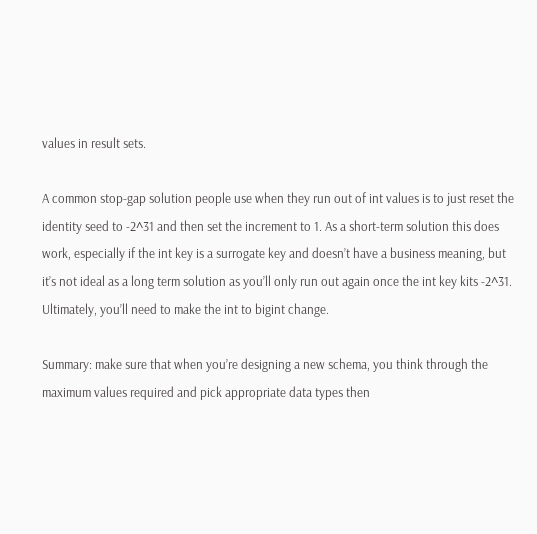values in result sets.

A common stop-gap solution people use when they run out of int values is to just reset the identity seed to -2^31 and then set the increment to 1. As a short-term solution this does work, especially if the int key is a surrogate key and doesn’t have a business meaning, but it’s not ideal as a long term solution as you’ll only run out again once the int key kits -2^31. Ultimately, you’ll need to make the int to bigint change.

Summary: make sure that when you’re designing a new schema, you think through the maximum values required and pick appropriate data types then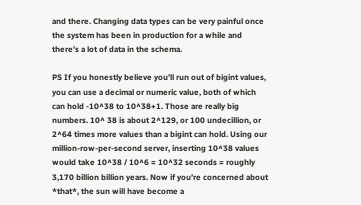and there. Changing data types can be very painful once the system has been in production for a while and there’s a lot of data in the schema.

PS If you honestly believe you’ll run out of bigint values, you can use a decimal or numeric value, both of which can hold -10^38 to 10^38+1. Those are really big numbers. 10^ 38 is about 2^129, or 100 undecillion, or 2^64 times more values than a bigint can hold. Using our million-row-per-second server, inserting 10^38 values would take 10^38 / 10^6 = 10^32 seconds = roughly 3,170 billion billion years. Now if you’re concerned about *that*, the sun will have become a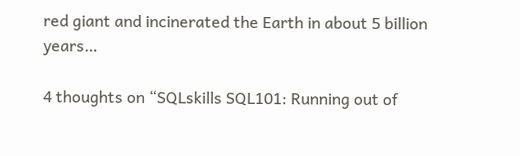red giant and incinerated the Earth in about 5 billion years…

4 thoughts on “SQLskills SQL101: Running out of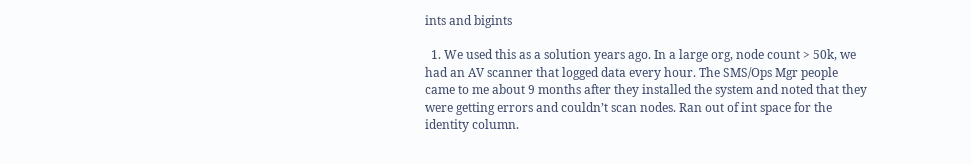ints and bigints

  1. We used this as a solution years ago. In a large org, node count > 50k, we had an AV scanner that logged data every hour. The SMS/Ops Mgr people came to me about 9 months after they installed the system and noted that they were getting errors and couldn’t scan nodes. Ran out of int space for the identity column.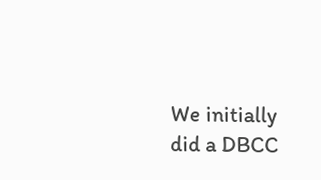We initially did a DBCC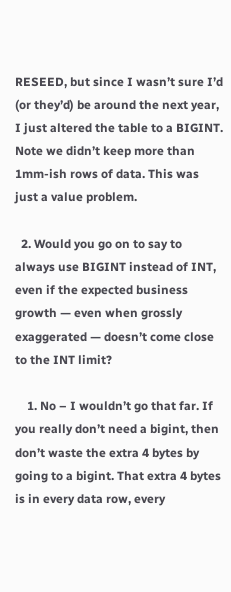RESEED, but since I wasn’t sure I’d (or they’d) be around the next year, I just altered the table to a BIGINT. Note we didn’t keep more than 1mm-ish rows of data. This was just a value problem.

  2. Would you go on to say to always use BIGINT instead of INT, even if the expected business growth — even when grossly exaggerated — doesn’t come close to the INT limit?

    1. No – I wouldn’t go that far. If you really don’t need a bigint, then don’t waste the extra 4 bytes by going to a bigint. That extra 4 bytes is in every data row, every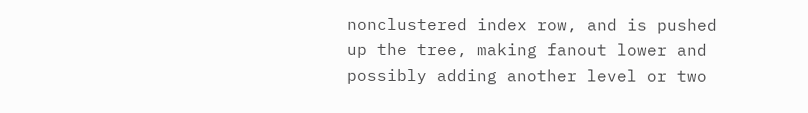nonclustered index row, and is pushed up the tree, making fanout lower and possibly adding another level or two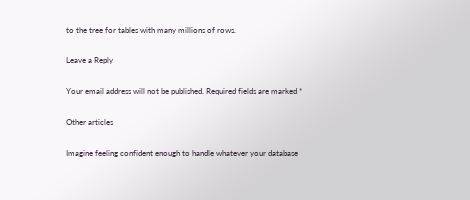to the tree for tables with many millions of rows.

Leave a Reply

Your email address will not be published. Required fields are marked *

Other articles

Imagine feeling confident enough to handle whatever your database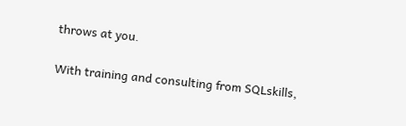throws at you.

With training and consulting from SQLskills,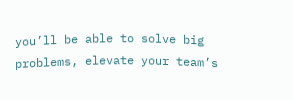you’ll be able to solve big problems, elevate your team’s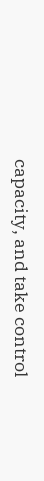capacity, and take control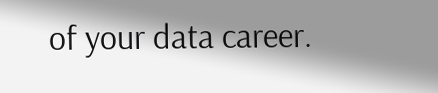of your data career.